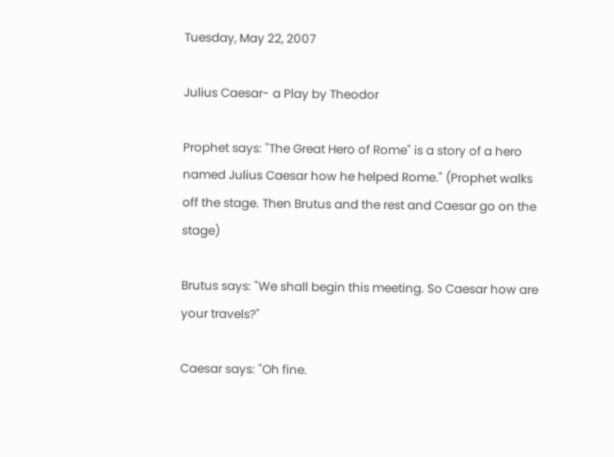Tuesday, May 22, 2007

Julius Caesar- a Play by Theodor

Prophet says: "The Great Hero of Rome" is a story of a hero named Julius Caesar how he helped Rome." (Prophet walks off the stage. Then Brutus and the rest and Caesar go on the stage)

Brutus says: "We shall begin this meeting. So Caesar how are your travels?"

Caesar says: "Oh fine.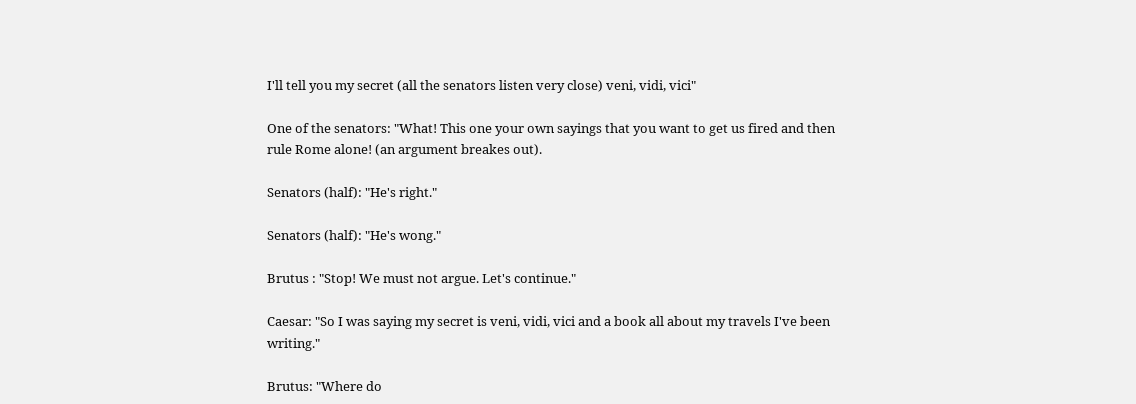I'll tell you my secret (all the senators listen very close) veni, vidi, vici"

One of the senators: "What! This one your own sayings that you want to get us fired and then rule Rome alone! (an argument breakes out).

Senators (half): "He's right."

Senators (half): "He's wong."

Brutus : "Stop! We must not argue. Let's continue."

Caesar: "So I was saying my secret is veni, vidi, vici and a book all about my travels I've been writing."

Brutus: "Where do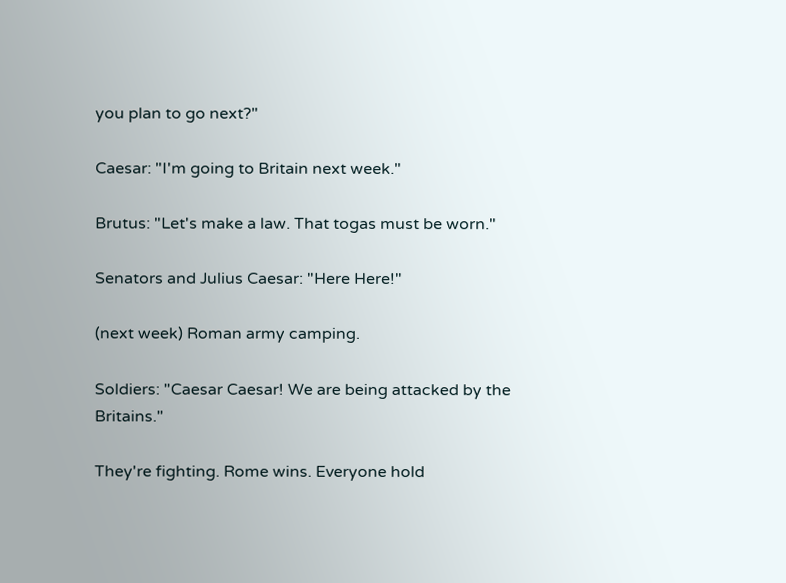you plan to go next?"

Caesar: "I'm going to Britain next week."

Brutus: "Let's make a law. That togas must be worn."

Senators and Julius Caesar: "Here Here!"

(next week) Roman army camping.

Soldiers: "Caesar Caesar! We are being attacked by the Britains."

They're fighting. Rome wins. Everyone hold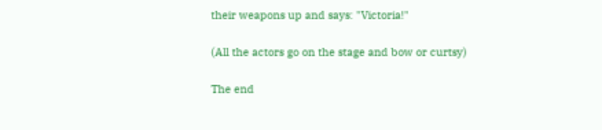their weapons up and says: "Victoria!"

(All the actors go on the stage and bow or curtsy)

The end